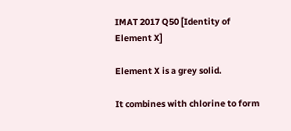IMAT 2017 Q50 [Identity of Element X]

Element X is a grey solid.

It combines with chlorine to form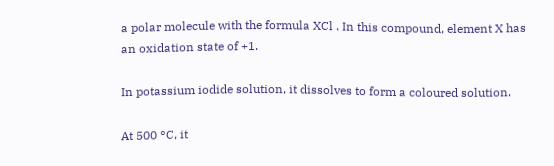a polar molecule with the formula XCl . In this compound, element X has an oxidation state of +1.

In potassium iodide solution, it dissolves to form a coloured solution.

At 500 °C, it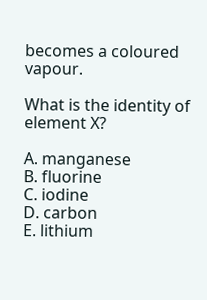becomes a coloured vapour.

What is the identity of element X?

A. manganese
B. fluorine
C. iodine
D. carbon
E. lithium